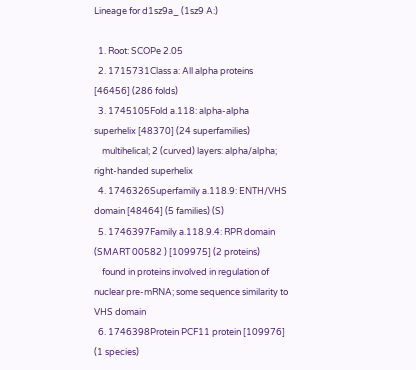Lineage for d1sz9a_ (1sz9 A:)

  1. Root: SCOPe 2.05
  2. 1715731Class a: All alpha proteins [46456] (286 folds)
  3. 1745105Fold a.118: alpha-alpha superhelix [48370] (24 superfamilies)
    multihelical; 2 (curved) layers: alpha/alpha; right-handed superhelix
  4. 1746326Superfamily a.118.9: ENTH/VHS domain [48464] (5 families) (S)
  5. 1746397Family a.118.9.4: RPR domain (SMART 00582 ) [109975] (2 proteins)
    found in proteins involved in regulation of nuclear pre-mRNA; some sequence similarity to VHS domain
  6. 1746398Protein PCF11 protein [109976] (1 species)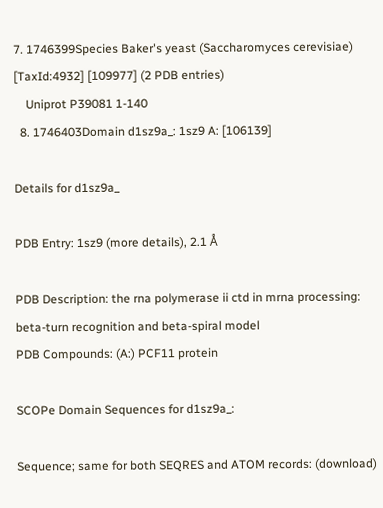7. 1746399Species Baker's yeast (Saccharomyces cerevisiae) [TaxId:4932] [109977] (2 PDB entries)
    Uniprot P39081 1-140
  8. 1746403Domain d1sz9a_: 1sz9 A: [106139]

Details for d1sz9a_

PDB Entry: 1sz9 (more details), 2.1 Å

PDB Description: the rna polymerase ii ctd in mrna processing: beta-turn recognition and beta-spiral model
PDB Compounds: (A:) PCF11 protein

SCOPe Domain Sequences for d1sz9a_:

Sequence; same for both SEQRES and ATOM records: (download)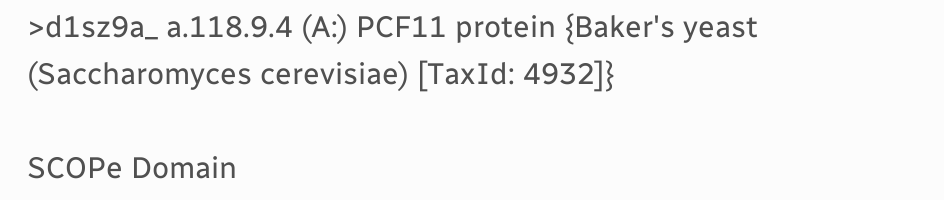>d1sz9a_ a.118.9.4 (A:) PCF11 protein {Baker's yeast (Saccharomyces cerevisiae) [TaxId: 4932]}

SCOPe Domain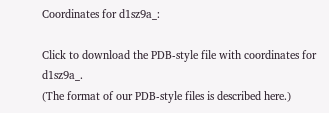Coordinates for d1sz9a_:

Click to download the PDB-style file with coordinates for d1sz9a_.
(The format of our PDB-style files is described here.)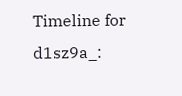Timeline for d1sz9a_: